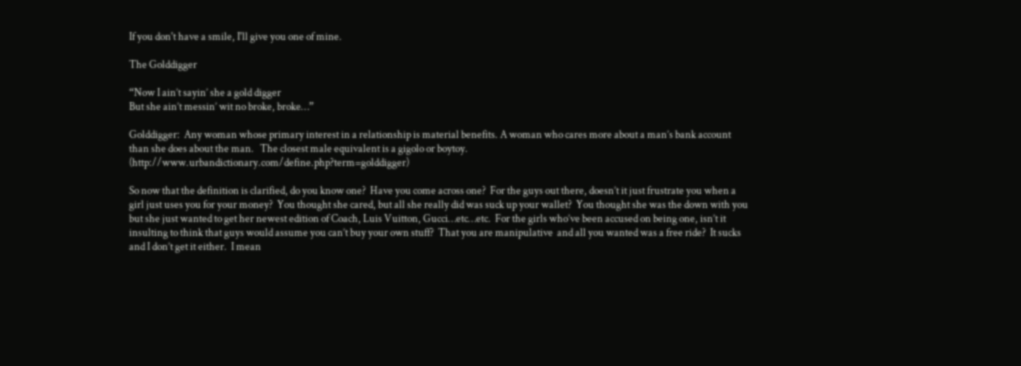If you don't have a smile, I'll give you one of mine.

The Golddigger

“Now I ain’t sayin’ she a gold digger
But she ain’t messin’ wit no broke, broke…”

Golddigger:  Any woman whose primary interest in a relationship is material benefits. A woman who cares more about a man’s bank account than she does about the man.   The closest male equivalent is a gigolo or boytoy.  (http://www.urbandictionary.com/define.php?term=golddigger)

So now that the definition is clarified, do you know one?  Have you come across one?  For the guys out there, doesn’t it just frustrate you when a girl just uses you for your money?  You thought she cared, but all she really did was suck up your wallet?  You thought she was the down with you but she just wanted to get her newest edition of Coach, Luis Vuitton, Gucci…etc…etc.  For the girls who’ve been accused on being one, isn’t it insulting to think that guys would assume you can’t buy your own stuff?  That you are manipulative  and all you wanted was a free ride?  It sucks and I don’t get it either.  I mean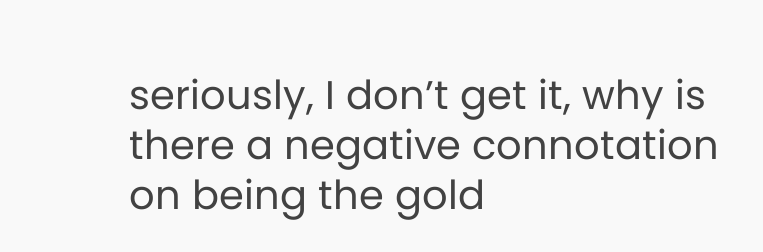seriously, I don’t get it, why is there a negative connotation on being the gold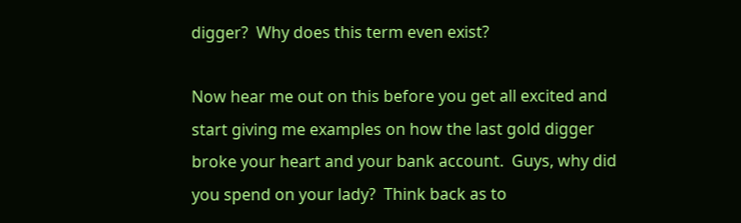digger?  Why does this term even exist?

Now hear me out on this before you get all excited and start giving me examples on how the last gold digger broke your heart and your bank account.  Guys, why did you spend on your lady?  Think back as to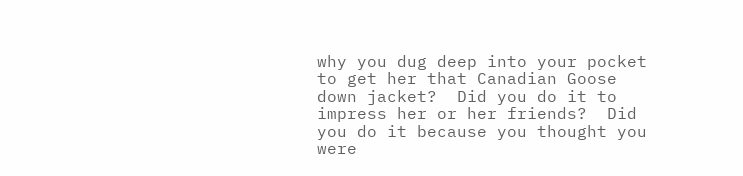why you dug deep into your pocket to get her that Canadian Goose down jacket?  Did you do it to impress her or her friends?  Did you do it because you thought you were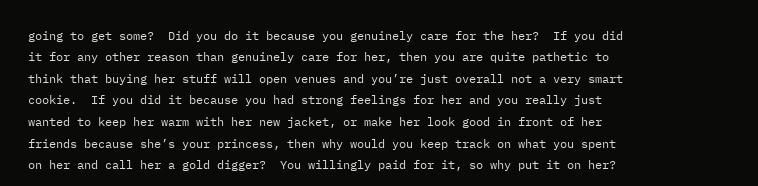going to get some?  Did you do it because you genuinely care for the her?  If you did it for any other reason than genuinely care for her, then you are quite pathetic to think that buying her stuff will open venues and you’re just overall not a very smart cookie.  If you did it because you had strong feelings for her and you really just wanted to keep her warm with her new jacket, or make her look good in front of her friends because she’s your princess, then why would you keep track on what you spent on her and call her a gold digger?  You willingly paid for it, so why put it on her?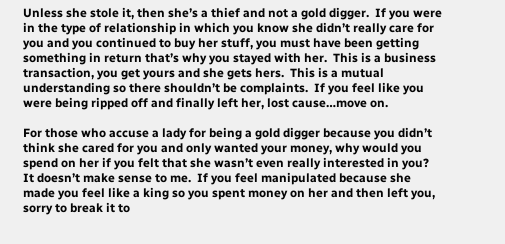Unless she stole it, then she’s a thief and not a gold digger.  If you were in the type of relationship in which you know she didn’t really care for you and you continued to buy her stuff, you must have been getting something in return that’s why you stayed with her.  This is a business transaction, you get yours and she gets hers.  This is a mutual understanding so there shouldn’t be complaints.  If you feel like you were being ripped off and finally left her, lost cause…move on.

For those who accuse a lady for being a gold digger because you didn’t think she cared for you and only wanted your money, why would you spend on her if you felt that she wasn’t even really interested in you?  It doesn’t make sense to me.  If you feel manipulated because she made you feel like a king so you spent money on her and then left you, sorry to break it to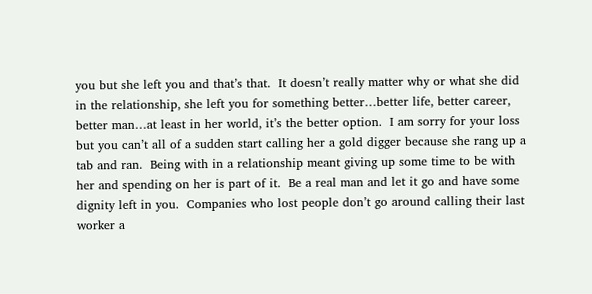you but she left you and that’s that.  It doesn’t really matter why or what she did in the relationship, she left you for something better…better life, better career, better man…at least in her world, it’s the better option.  I am sorry for your loss but you can’t all of a sudden start calling her a gold digger because she rang up a tab and ran.  Being with in a relationship meant giving up some time to be with her and spending on her is part of it.  Be a real man and let it go and have some dignity left in you.  Companies who lost people don’t go around calling their last worker a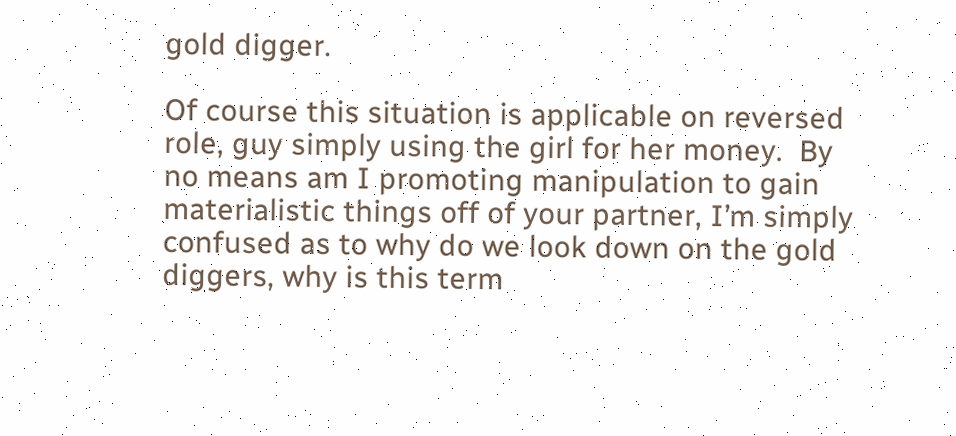gold digger.

Of course this situation is applicable on reversed role, guy simply using the girl for her money.  By no means am I promoting manipulation to gain materialistic things off of your partner, I’m simply confused as to why do we look down on the gold diggers, why is this term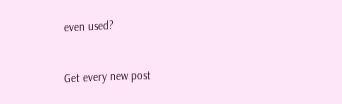even used?


Get every new post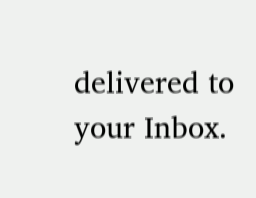delivered to your Inbox.